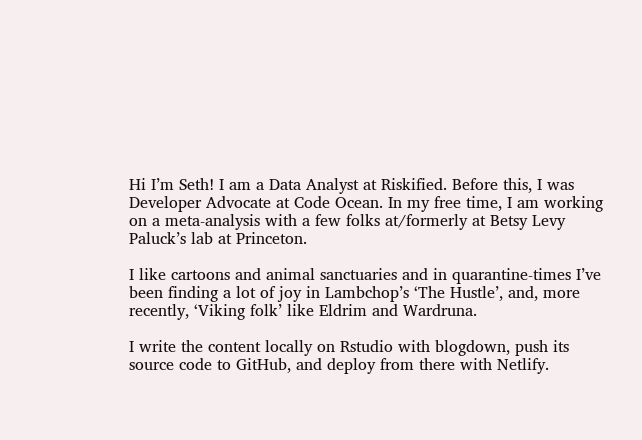Hi I’m Seth! I am a Data Analyst at Riskified. Before this, I was Developer Advocate at Code Ocean. In my free time, I am working on a meta-analysis with a few folks at/formerly at Betsy Levy Paluck’s lab at Princeton.

I like cartoons and animal sanctuaries and in quarantine-times I’ve been finding a lot of joy in Lambchop’s ‘The Hustle’, and, more recently, ‘Viking folk’ like Eldrim and Wardruna.

I write the content locally on Rstudio with blogdown, push its source code to GitHub, and deploy from there with Netlify.